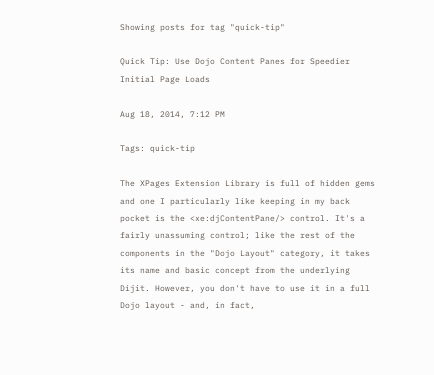Showing posts for tag "quick-tip"

Quick Tip: Use Dojo Content Panes for Speedier Initial Page Loads

Aug 18, 2014, 7:12 PM

Tags: quick-tip

The XPages Extension Library is full of hidden gems and one I particularly like keeping in my back pocket is the <xe:djContentPane/> control. It's a fairly unassuming control; like the rest of the components in the "Dojo Layout" category, it takes its name and basic concept from the underlying Dijit. However, you don't have to use it in a full Dojo layout - and, in fact,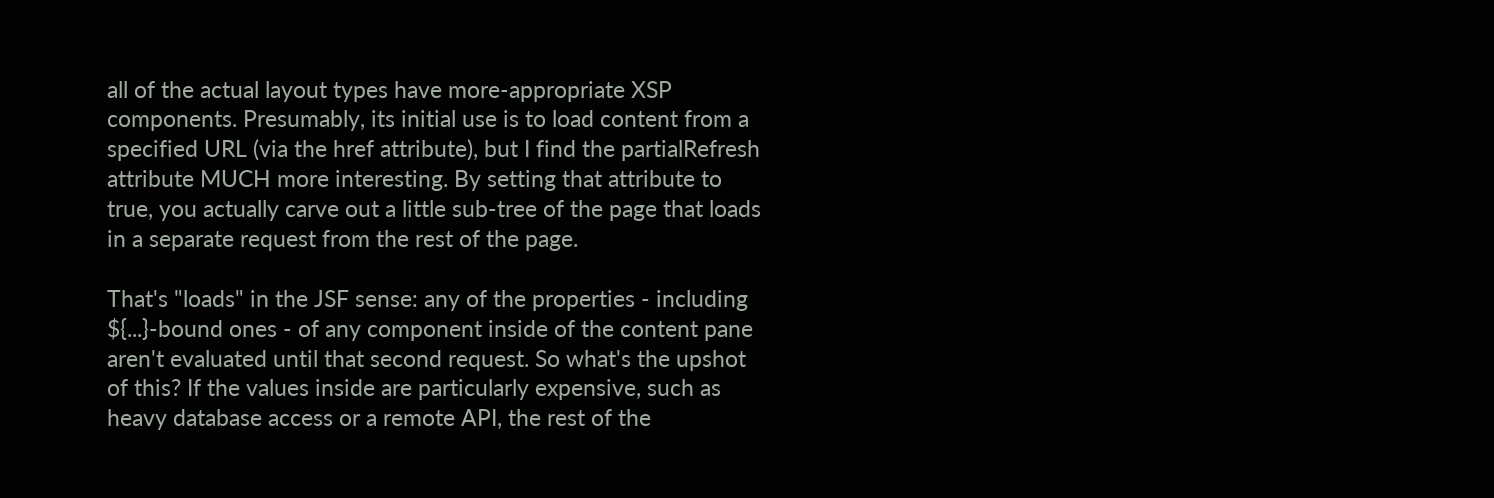all of the actual layout types have more-appropriate XSP components. Presumably, its initial use is to load content from a specified URL (via the href attribute), but I find the partialRefresh attribute MUCH more interesting. By setting that attribute to true, you actually carve out a little sub-tree of the page that loads in a separate request from the rest of the page.

That's "loads" in the JSF sense: any of the properties - including ${...}-bound ones - of any component inside of the content pane aren't evaluated until that second request. So what's the upshot of this? If the values inside are particularly expensive, such as heavy database access or a remote API, the rest of the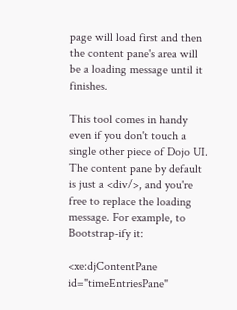page will load first and then the content pane's area will be a loading message until it finishes.

This tool comes in handy even if you don't touch a single other piece of Dojo UI. The content pane by default is just a <div/>, and you're free to replace the loading message. For example, to Bootstrap-ify it:

<xe:djContentPane id="timeEntriesPane"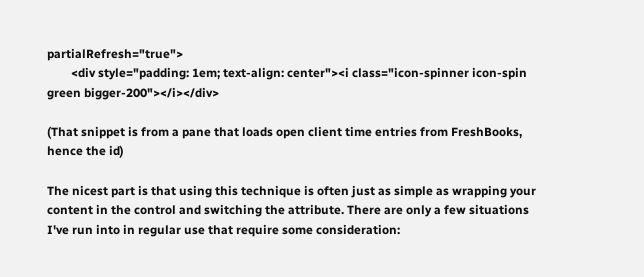partialRefresh="true">
        <div style="padding: 1em; text-align: center"><i class="icon-spinner icon-spin green bigger-200"></i></div>

(That snippet is from a pane that loads open client time entries from FreshBooks, hence the id)

The nicest part is that using this technique is often just as simple as wrapping your content in the control and switching the attribute. There are only a few situations I've run into in regular use that require some consideration: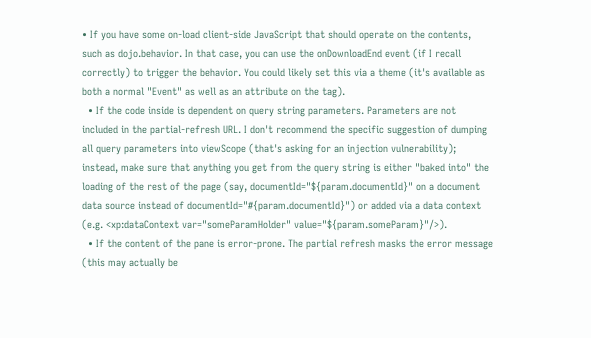• If you have some on-load client-side JavaScript that should operate on the contents, such as dojo.behavior. In that case, you can use the onDownloadEnd event (if I recall correctly) to trigger the behavior. You could likely set this via a theme (it's available as both a normal "Event" as well as an attribute on the tag).
  • If the code inside is dependent on query string parameters. Parameters are not included in the partial-refresh URL. I don't recommend the specific suggestion of dumping all query parameters into viewScope (that's asking for an injection vulnerability); instead, make sure that anything you get from the query string is either "baked into" the loading of the rest of the page (say, documentId="${param.documentId}" on a document data source instead of documentId="#{param.documentId}") or added via a data context (e.g. <xp:dataContext var="someParamHolder" value="${param.someParam}"/>).
  • If the content of the pane is error-prone. The partial refresh masks the error message (this may actually be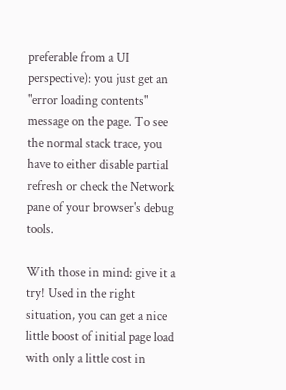preferable from a UI perspective): you just get an "error loading contents" message on the page. To see the normal stack trace, you have to either disable partial refresh or check the Network pane of your browser's debug tools.

With those in mind: give it a try! Used in the right situation, you can get a nice little boost of initial page load with only a little cost in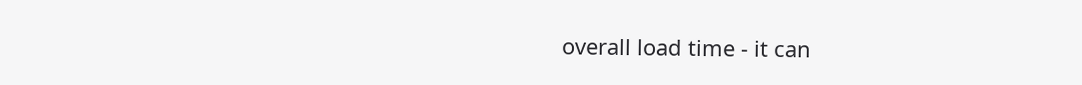overall load time - it can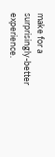make for a surprisingly-better experience.